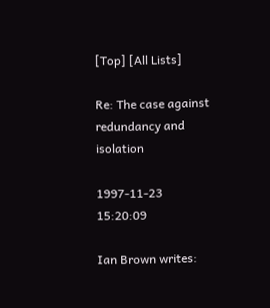[Top] [All Lists]

Re: The case against redundancy and isolation

1997-11-23 15:20:09

Ian Brown writes: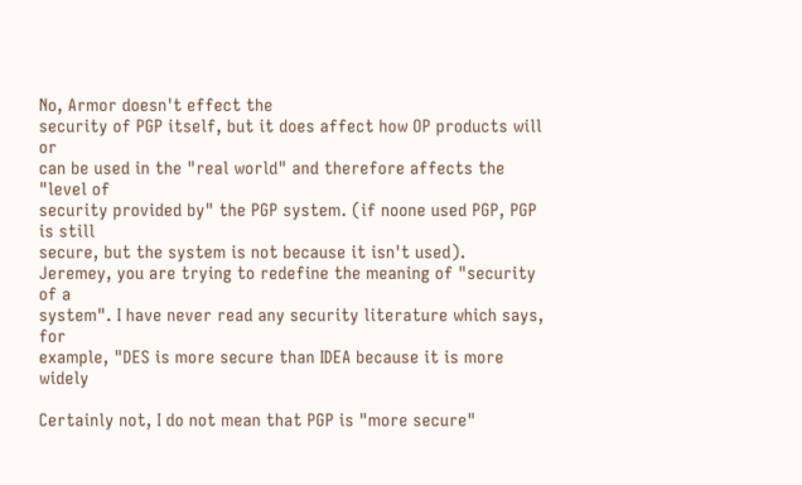No, Armor doesn't effect the
security of PGP itself, but it does affect how OP products will or
can be used in the "real world" and therefore affects the "level of
security provided by" the PGP system. (if noone used PGP, PGP is still
secure, but the system is not because it isn't used).
Jeremey, you are trying to redefine the meaning of "security of a
system". I have never read any security literature which says, for
example, "DES is more secure than IDEA because it is more widely

Certainly not, I do not mean that PGP is "more secure"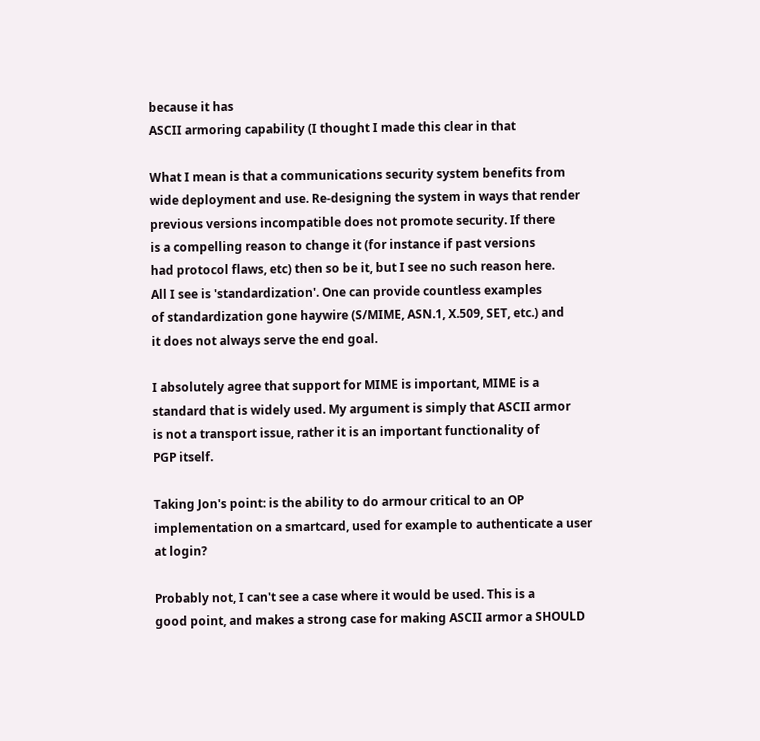because it has
ASCII armoring capability (I thought I made this clear in that

What I mean is that a communications security system benefits from
wide deployment and use. Re-designing the system in ways that render
previous versions incompatible does not promote security. If there
is a compelling reason to change it (for instance if past versions
had protocol flaws, etc) then so be it, but I see no such reason here.
All I see is 'standardization'. One can provide countless examples
of standardization gone haywire (S/MIME, ASN.1, X.509, SET, etc.) and
it does not always serve the end goal.

I absolutely agree that support for MIME is important, MIME is a
standard that is widely used. My argument is simply that ASCII armor
is not a transport issue, rather it is an important functionality of
PGP itself.

Taking Jon's point: is the ability to do armour critical to an OP
implementation on a smartcard, used for example to authenticate a user
at login?

Probably not, I can't see a case where it would be used. This is a
good point, and makes a strong case for making ASCII armor a SHOULD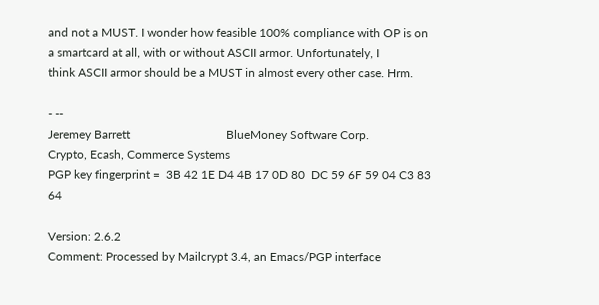and not a MUST. I wonder how feasible 100% compliance with OP is on
a smartcard at all, with or without ASCII armor. Unfortunately, I
think ASCII armor should be a MUST in almost every other case. Hrm.

- --
Jeremey Barrett                                BlueMoney Software Corp.
Crypto, Ecash, Commerce Systems
PGP key fingerprint =  3B 42 1E D4 4B 17 0D 80  DC 59 6F 59 04 C3 83 64

Version: 2.6.2
Comment: Processed by Mailcrypt 3.4, an Emacs/PGP interface